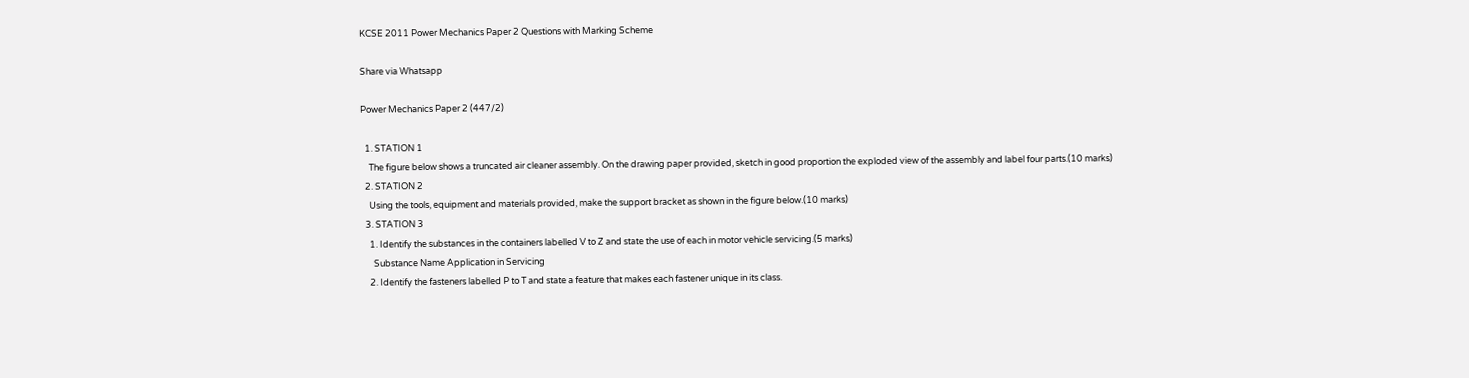KCSE 2011 Power Mechanics Paper 2 Questions with Marking Scheme

Share via Whatsapp

Power Mechanics Paper 2 (447/2)

  1. STATION 1
    The figure below shows a truncated air cleaner assembly. On the drawing paper provided, sketch in good proportion the exploded view of the assembly and label four parts.(10 marks)
  2. STATION 2
    Using the tools, equipment and materials provided, make the support bracket as shown in the figure below.(10 marks)
  3. STATION 3
    1. Identify the substances in the containers labelled V to Z and state the use of each in motor vehicle servicing.(5 marks)
      Substance Name Application in Servicing
    2. Identify the fasteners labelled P to T and state a feature that makes each fastener unique in its class.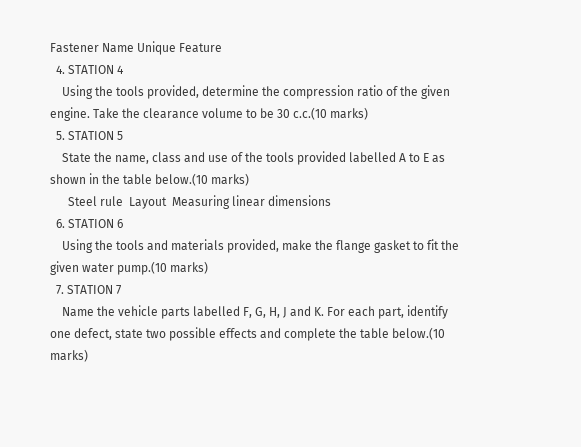Fastener Name Unique Feature
  4. STATION 4
    Using the tools provided, determine the compression ratio of the given engine. Take the clearance volume to be 30 c.c.(10 marks)
  5. STATION 5
    State the name, class and use of the tools provided labelled A to E as shown in the table below.(10 marks)
      Steel rule  Layout  Measuring linear dimensions
  6. STATION 6
    Using the tools and materials provided, make the flange gasket to fit the given water pump.(10 marks)
  7. STATION 7
    Name the vehicle parts labelled F, G, H, J and K. For each part, identify one defect, state two possible effects and complete the table below.(10 marks)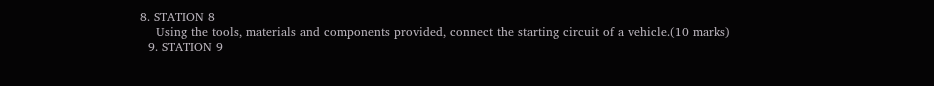8. STATION 8
    Using the tools, materials and components provided, connect the starting circuit of a vehicle.(10 marks)
  9. STATION 9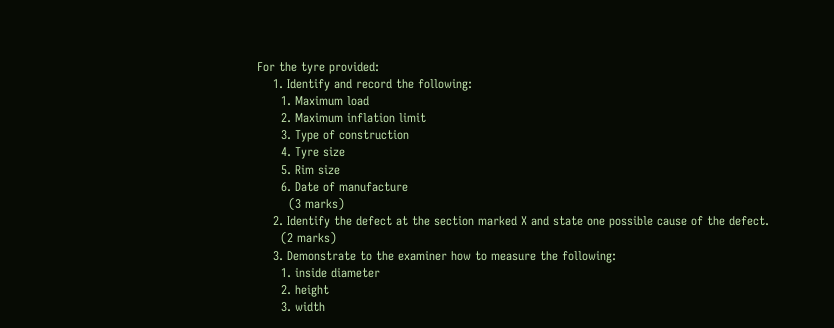For the tyre provided:
    1. Identify and record the following:
      1. Maximum load
      2. Maximum inflation limit
      3. Type of construction
      4. Tyre size
      5. Rim size
      6. Date of manufacture
        (3 marks)
    2. Identify the defect at the section marked X and state one possible cause of the defect.
      (2 marks)
    3. Demonstrate to the examiner how to measure the following:
      1. inside diameter
      2. height
      3. width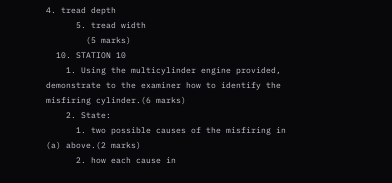4. tread depth
      5. tread width
        (5 marks)
  10. STATION 10
    1. Using the multicylinder engine provided, demonstrate to the examiner how to identify the misfiring cylinder.(6 marks)
    2. State:
      1. two possible causes of the misfiring in (a) above.(2 marks)
      2. how each cause in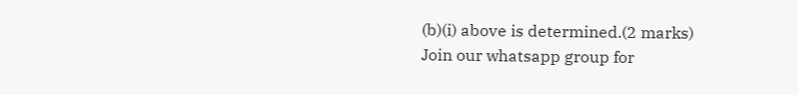(b)(i) above is determined.(2 marks)
Join our whatsapp group for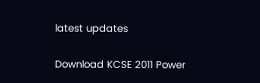latest updates

Download KCSE 2011 Power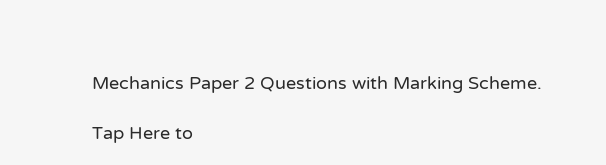Mechanics Paper 2 Questions with Marking Scheme.

Tap Here to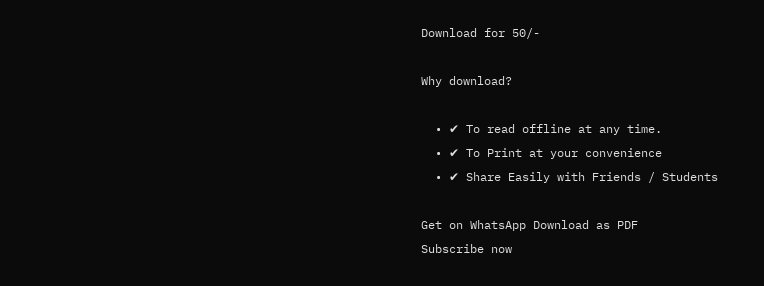Download for 50/-

Why download?

  • ✔ To read offline at any time.
  • ✔ To Print at your convenience
  • ✔ Share Easily with Friends / Students

Get on WhatsApp Download as PDF
Subscribe now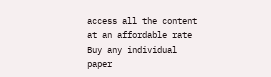access all the content at an affordable rate
Buy any individual paper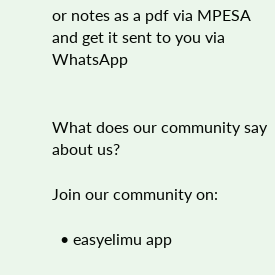or notes as a pdf via MPESA
and get it sent to you via WhatsApp


What does our community say about us?

Join our community on:

  • easyelimu app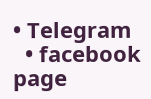• Telegram
  • facebook page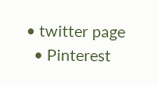• twitter page
  • Pinterest